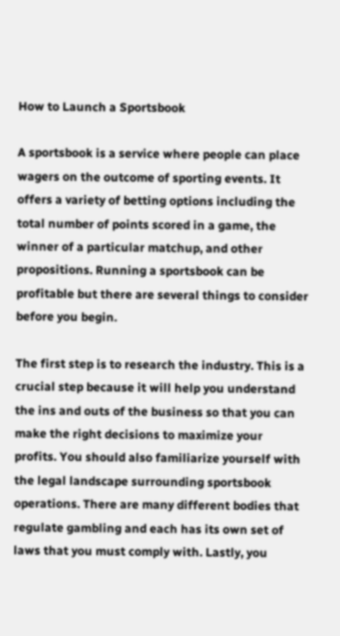How to Launch a Sportsbook

A sportsbook is a service where people can place wagers on the outcome of sporting events. It offers a variety of betting options including the total number of points scored in a game, the winner of a particular matchup, and other propositions. Running a sportsbook can be profitable but there are several things to consider before you begin.

The first step is to research the industry. This is a crucial step because it will help you understand the ins and outs of the business so that you can make the right decisions to maximize your profits. You should also familiarize yourself with the legal landscape surrounding sportsbook operations. There are many different bodies that regulate gambling and each has its own set of laws that you must comply with. Lastly, you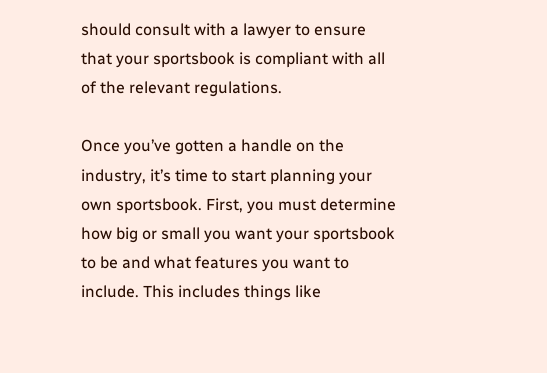should consult with a lawyer to ensure that your sportsbook is compliant with all of the relevant regulations.

Once you’ve gotten a handle on the industry, it’s time to start planning your own sportsbook. First, you must determine how big or small you want your sportsbook to be and what features you want to include. This includes things like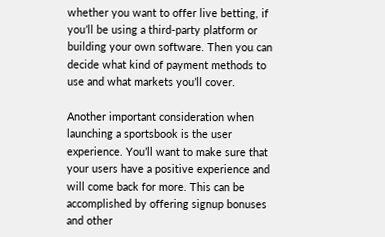whether you want to offer live betting, if you’ll be using a third-party platform or building your own software. Then you can decide what kind of payment methods to use and what markets you’ll cover.

Another important consideration when launching a sportsbook is the user experience. You’ll want to make sure that your users have a positive experience and will come back for more. This can be accomplished by offering signup bonuses and other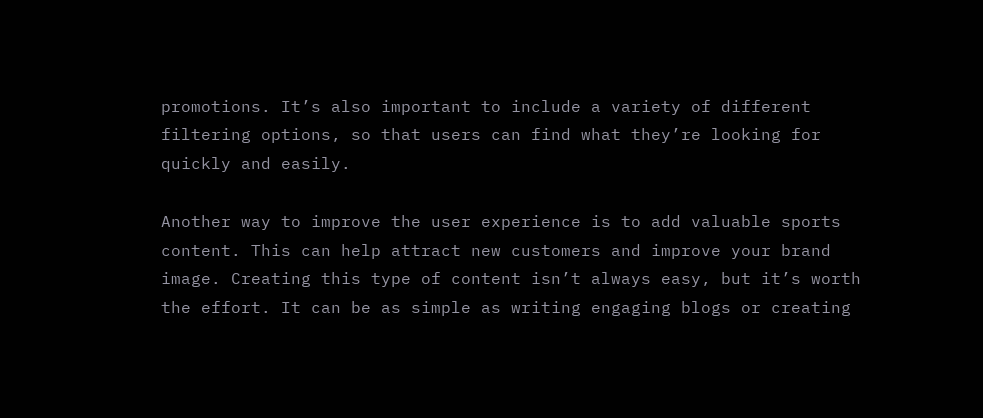promotions. It’s also important to include a variety of different filtering options, so that users can find what they’re looking for quickly and easily.

Another way to improve the user experience is to add valuable sports content. This can help attract new customers and improve your brand image. Creating this type of content isn’t always easy, but it’s worth the effort. It can be as simple as writing engaging blogs or creating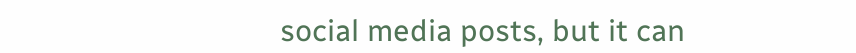social media posts, but it can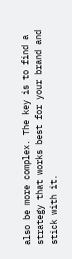also be more complex. The key is to find a strategy that works best for your brand and stick with it.